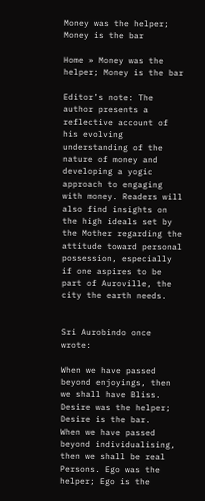Money was the helper; Money is the bar

Home » Money was the helper; Money is the bar

Editor’s note: The author presents a reflective account of his evolving understanding of the nature of money and developing a yogic approach to engaging with money. Readers will also find insights on the high ideals set by the Mother regarding the attitude toward personal possession, especially if one aspires to be part of Auroville, the city the earth needs.


Sri Aurobindo once wrote:

When we have passed beyond enjoyings, then we shall have Bliss. Desire was the helper; Desire is the bar.
When we have passed beyond individualising, then we shall be real Persons. Ego was the helper; Ego is the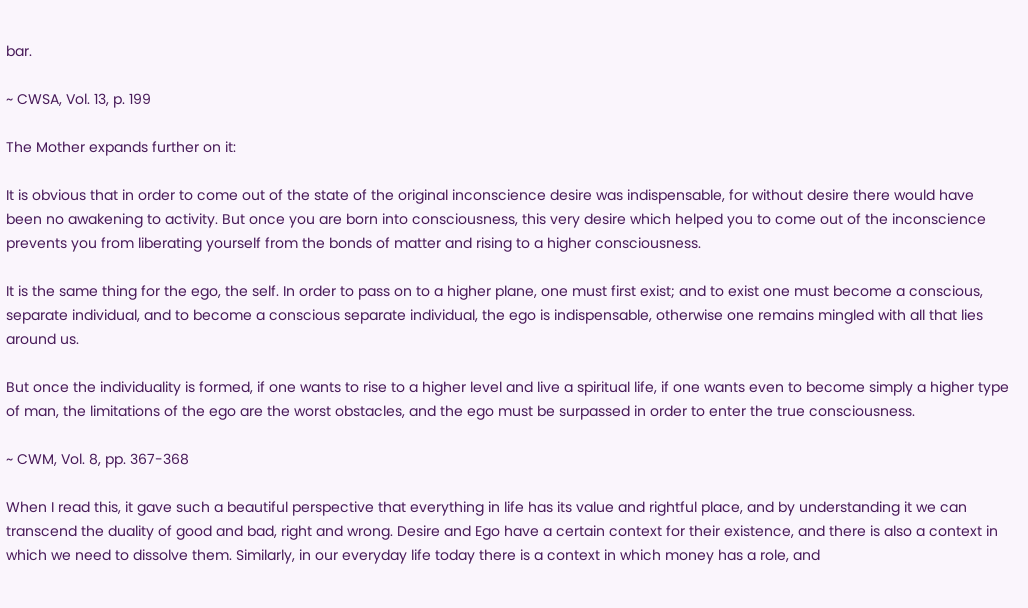bar.

~ CWSA, Vol. 13, p. 199

The Mother expands further on it:

It is obvious that in order to come out of the state of the original inconscience desire was indispensable, for without desire there would have been no awakening to activity. But once you are born into consciousness, this very desire which helped you to come out of the inconscience prevents you from liberating yourself from the bonds of matter and rising to a higher consciousness.

It is the same thing for the ego, the self. In order to pass on to a higher plane, one must first exist; and to exist one must become a conscious, separate individual, and to become a conscious separate individual, the ego is indispensable, otherwise one remains mingled with all that lies around us.

But once the individuality is formed, if one wants to rise to a higher level and live a spiritual life, if one wants even to become simply a higher type of man, the limitations of the ego are the worst obstacles, and the ego must be surpassed in order to enter the true consciousness.

~ CWM, Vol. 8, pp. 367-368

When I read this, it gave such a beautiful perspective that everything in life has its value and rightful place, and by understanding it we can transcend the duality of good and bad, right and wrong. Desire and Ego have a certain context for their existence, and there is also a context in which we need to dissolve them. Similarly, in our everyday life today there is a context in which money has a role, and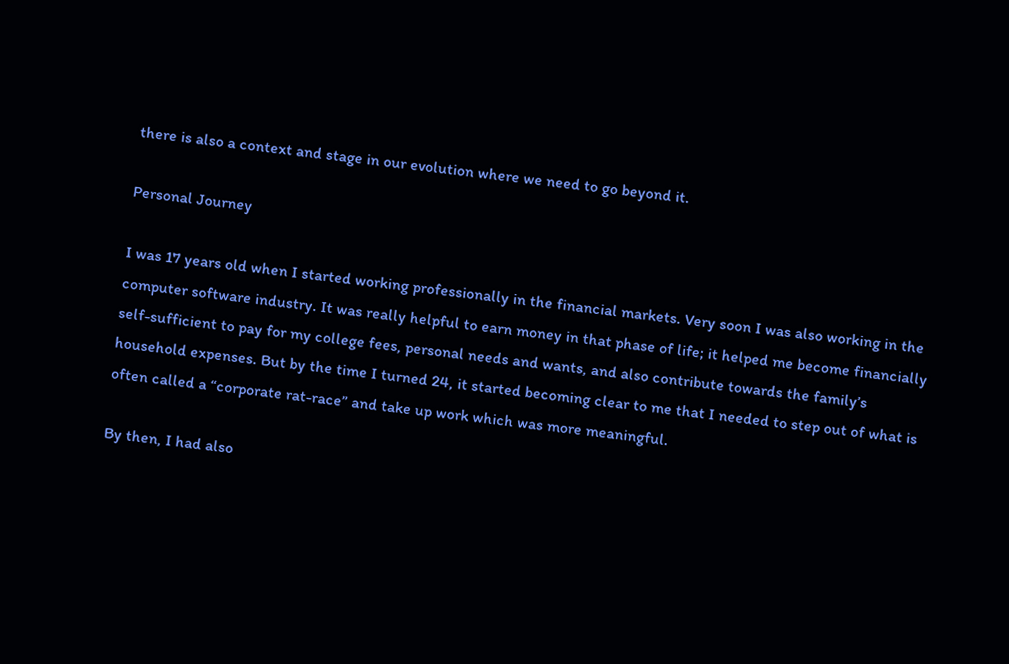there is also a context and stage in our evolution where we need to go beyond it.

Personal Journey

I was 17 years old when I started working professionally in the financial markets. Very soon I was also working in the computer software industry. It was really helpful to earn money in that phase of life; it helped me become financially self-sufficient to pay for my college fees, personal needs and wants, and also contribute towards the family’s household expenses. But by the time I turned 24, it started becoming clear to me that I needed to step out of what is often called a “corporate rat-race” and take up work which was more meaningful.

By then, I had also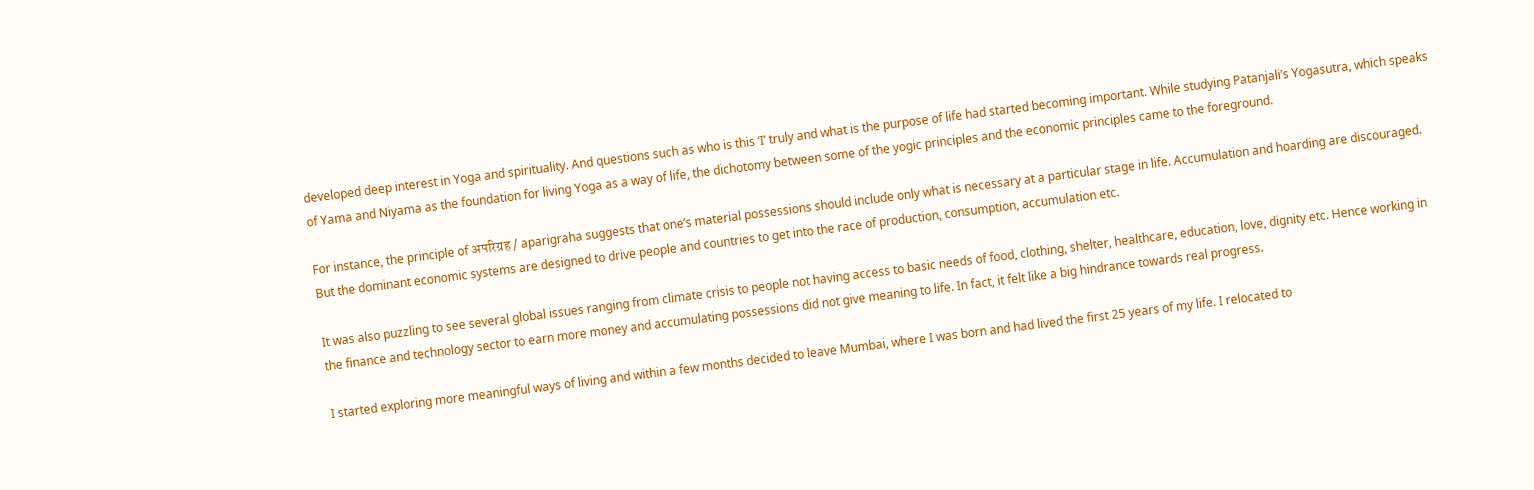developed deep interest in Yoga and spirituality. And questions such as who is this ‘I’ truly and what is the purpose of life had started becoming important. While studying Patanjali’s Yogasutra, which speaks of Yama and Niyama as the foundation for living Yoga as a way of life, the dichotomy between some of the yogic principles and the economic principles came to the foreground.

For instance, the principle of अपरिग्रह / aparigraha suggests that one’s material possessions should include only what is necessary at a particular stage in life. Accumulation and hoarding are discouraged. But the dominant economic systems are designed to drive people and countries to get into the race of production, consumption, accumulation etc.

It was also puzzling to see several global issues ranging from climate crisis to people not having access to basic needs of food, clothing, shelter, healthcare, education, love, dignity etc. Hence working in the finance and technology sector to earn more money and accumulating possessions did not give meaning to life. In fact, it felt like a big hindrance towards real progress.

I started exploring more meaningful ways of living and within a few months decided to leave Mumbai, where I was born and had lived the first 25 years of my life. I relocated to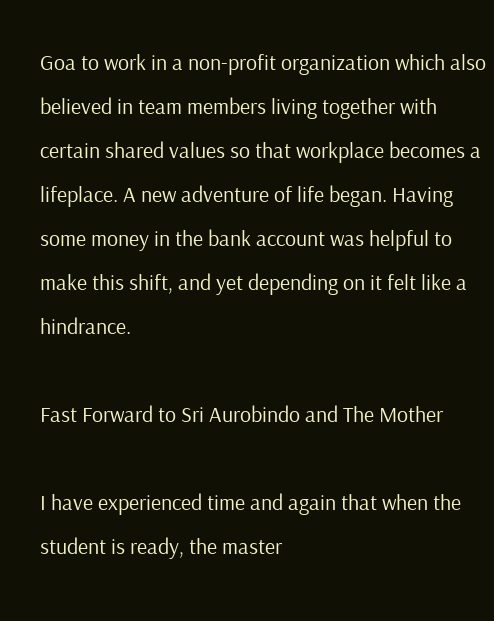Goa to work in a non-profit organization which also believed in team members living together with certain shared values so that workplace becomes a lifeplace. A new adventure of life began. Having some money in the bank account was helpful to make this shift, and yet depending on it felt like a hindrance.

Fast Forward to Sri Aurobindo and The Mother

I have experienced time and again that when the student is ready, the master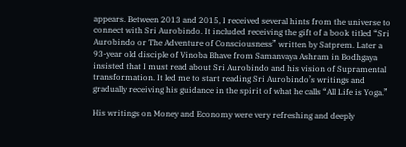appears. Between 2013 and 2015, I received several hints from the universe to connect with Sri Aurobindo. It included receiving the gift of a book titled “Sri Aurobindo or The Adventure of Consciousness” written by Satprem. Later a 93-year old disciple of Vinoba Bhave from Samanvaya Ashram in Bodhgaya insisted that I must read about Sri Aurobindo and his vision of Supramental transformation. It led me to start reading Sri Aurobindo’s writings and gradually receiving his guidance in the spirit of what he calls “All Life is Yoga.”

His writings on Money and Economy were very refreshing and deeply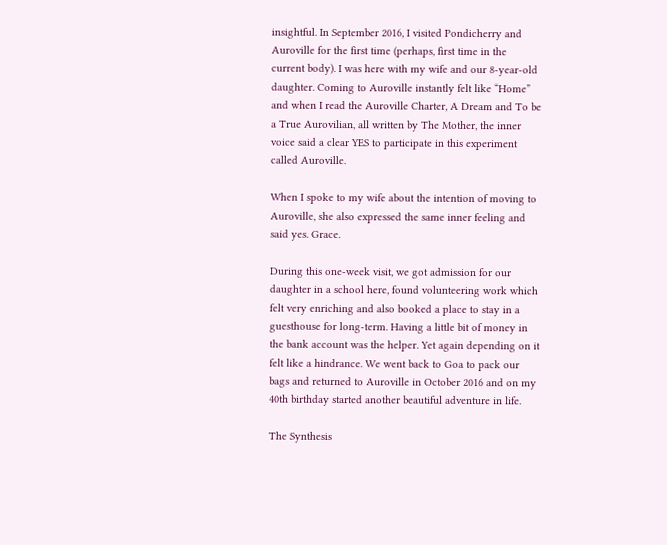insightful. In September 2016, I visited Pondicherry and Auroville for the first time (perhaps, first time in the current body). I was here with my wife and our 8-year-old daughter. Coming to Auroville instantly felt like “Home” and when I read the Auroville Charter, A Dream and To be a True Aurovilian, all written by The Mother, the inner voice said a clear YES to participate in this experiment called Auroville.

When I spoke to my wife about the intention of moving to Auroville, she also expressed the same inner feeling and said yes. Grace.

During this one-week visit, we got admission for our daughter in a school here, found volunteering work which felt very enriching and also booked a place to stay in a guesthouse for long-term. Having a little bit of money in the bank account was the helper. Yet again depending on it felt like a hindrance. We went back to Goa to pack our bags and returned to Auroville in October 2016 and on my 40th birthday started another beautiful adventure in life.

The Synthesis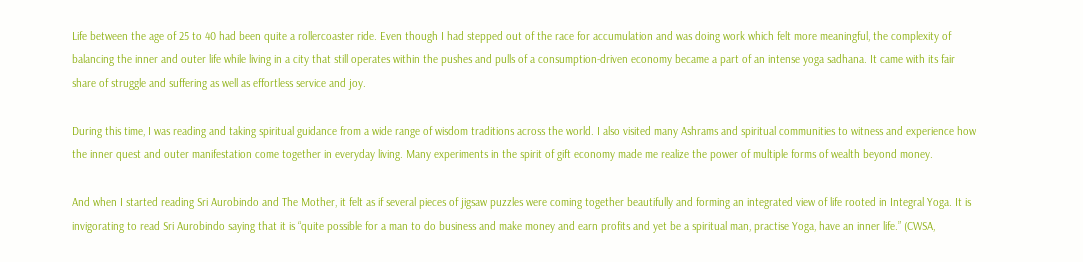Life between the age of 25 to 40 had been quite a rollercoaster ride. Even though I had stepped out of the race for accumulation and was doing work which felt more meaningful, the complexity of balancing the inner and outer life while living in a city that still operates within the pushes and pulls of a consumption-driven economy became a part of an intense yoga sadhana. It came with its fair share of struggle and suffering as well as effortless service and joy.

During this time, I was reading and taking spiritual guidance from a wide range of wisdom traditions across the world. I also visited many Ashrams and spiritual communities to witness and experience how the inner quest and outer manifestation come together in everyday living. Many experiments in the spirit of gift economy made me realize the power of multiple forms of wealth beyond money.

And when I started reading Sri Aurobindo and The Mother, it felt as if several pieces of jigsaw puzzles were coming together beautifully and forming an integrated view of life rooted in Integral Yoga. It is invigorating to read Sri Aurobindo saying that it is “quite possible for a man to do business and make money and earn profits and yet be a spiritual man, practise Yoga, have an inner life.” (CWSA,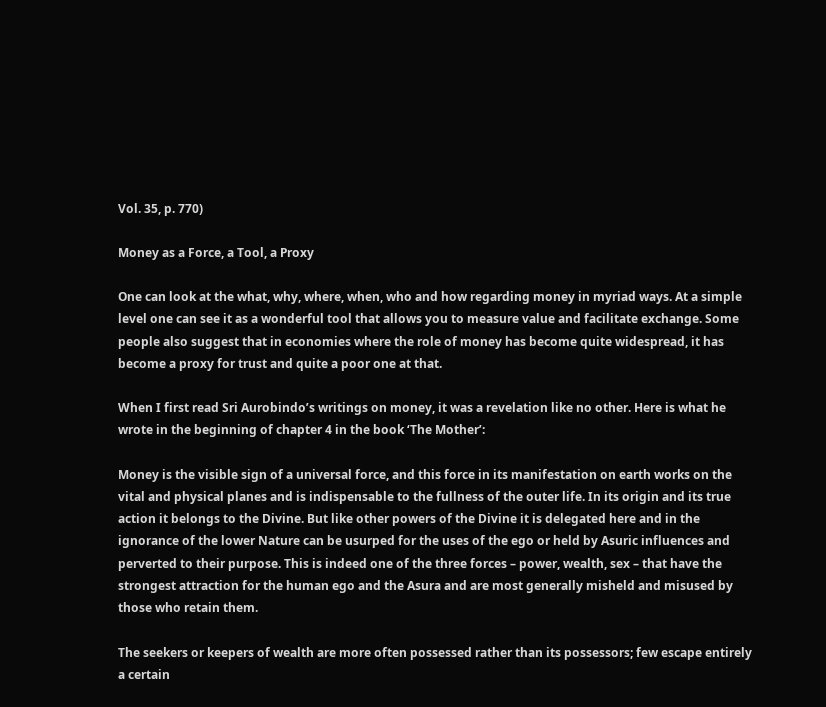Vol. 35, p. 770)

Money as a Force, a Tool, a Proxy

One can look at the what, why, where, when, who and how regarding money in myriad ways. At a simple level one can see it as a wonderful tool that allows you to measure value and facilitate exchange. Some people also suggest that in economies where the role of money has become quite widespread, it has become a proxy for trust and quite a poor one at that.

When I first read Sri Aurobindo’s writings on money, it was a revelation like no other. Here is what he wrote in the beginning of chapter 4 in the book ‘The Mother’:

Money is the visible sign of a universal force, and this force in its manifestation on earth works on the vital and physical planes and is indispensable to the fullness of the outer life. In its origin and its true action it belongs to the Divine. But like other powers of the Divine it is delegated here and in the ignorance of the lower Nature can be usurped for the uses of the ego or held by Asuric influences and perverted to their purpose. This is indeed one of the three forces – power, wealth, sex – that have the strongest attraction for the human ego and the Asura and are most generally misheld and misused by those who retain them.

The seekers or keepers of wealth are more often possessed rather than its possessors; few escape entirely a certain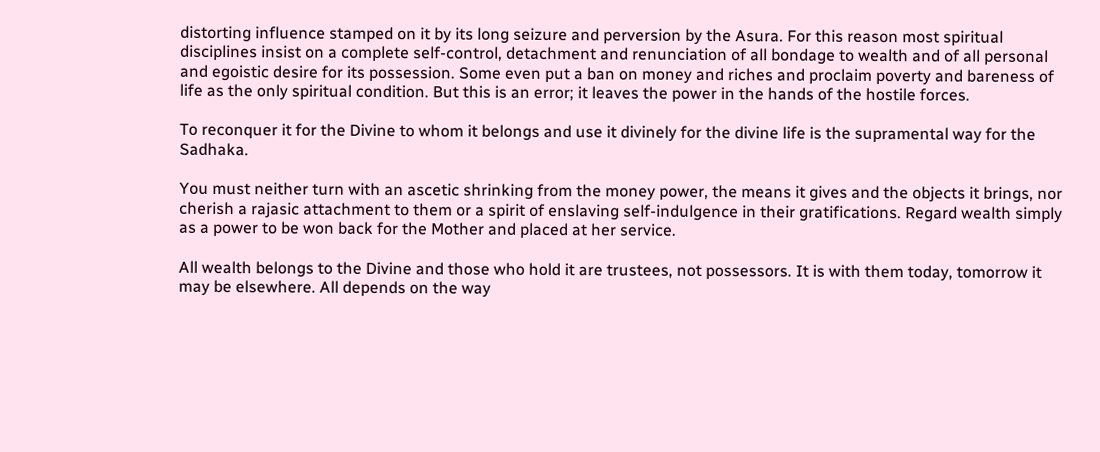distorting influence stamped on it by its long seizure and perversion by the Asura. For this reason most spiritual disciplines insist on a complete self-control, detachment and renunciation of all bondage to wealth and of all personal and egoistic desire for its possession. Some even put a ban on money and riches and proclaim poverty and bareness of life as the only spiritual condition. But this is an error; it leaves the power in the hands of the hostile forces.

To reconquer it for the Divine to whom it belongs and use it divinely for the divine life is the supramental way for the Sadhaka.

You must neither turn with an ascetic shrinking from the money power, the means it gives and the objects it brings, nor cherish a rajasic attachment to them or a spirit of enslaving self-indulgence in their gratifications. Regard wealth simply as a power to be won back for the Mother and placed at her service.

All wealth belongs to the Divine and those who hold it are trustees, not possessors. It is with them today, tomorrow it may be elsewhere. All depends on the way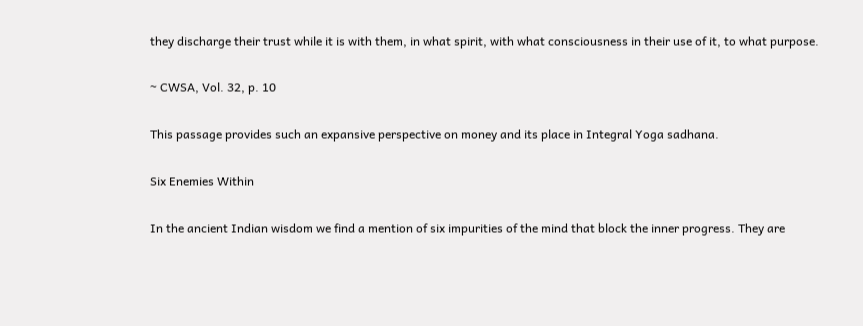they discharge their trust while it is with them, in what spirit, with what consciousness in their use of it, to what purpose.

~ CWSA, Vol. 32, p. 10

This passage provides such an expansive perspective on money and its place in Integral Yoga sadhana.

Six Enemies Within

In the ancient Indian wisdom we find a mention of six impurities of the mind that block the inner progress. They are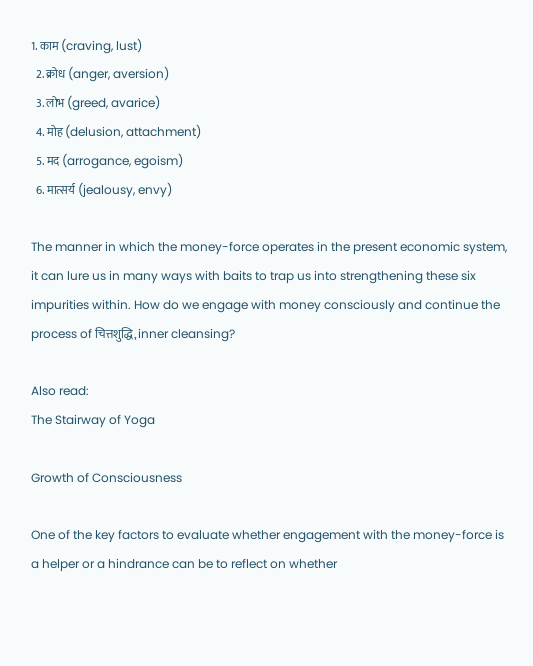1. काम (craving, lust)
  2. क्रोध (anger, aversion)
  3. लोभ (greed, avarice)
  4. मोह (delusion, attachment)
  5. मद (arrogance, egoism)
  6. मात्सर्य (jealousy, envy)

The manner in which the money-force operates in the present economic system, it can lure us in many ways with baits to trap us into strengthening these six impurities within. How do we engage with money consciously and continue the process of चित्तशुद्धि, inner cleansing?

Also read:
The Stairway of Yoga

Growth of Consciousness

One of the key factors to evaluate whether engagement with the money-force is a helper or a hindrance can be to reflect on whether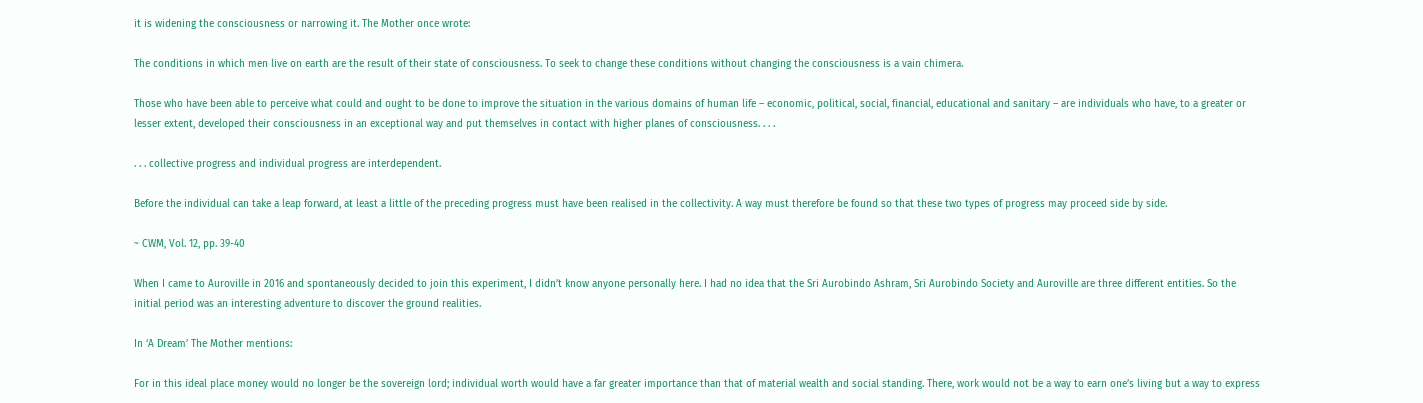it is widening the consciousness or narrowing it. The Mother once wrote:

The conditions in which men live on earth are the result of their state of consciousness. To seek to change these conditions without changing the consciousness is a vain chimera.

Those who have been able to perceive what could and ought to be done to improve the situation in the various domains of human life – economic, political, social, financial, educational and sanitary – are individuals who have, to a greater or lesser extent, developed their consciousness in an exceptional way and put themselves in contact with higher planes of consciousness. . . .

. . . collective progress and individual progress are interdependent.

Before the individual can take a leap forward, at least a little of the preceding progress must have been realised in the collectivity. A way must therefore be found so that these two types of progress may proceed side by side.

~ CWM, Vol. 12, pp. 39-40

When I came to Auroville in 2016 and spontaneously decided to join this experiment, I didn’t know anyone personally here. I had no idea that the Sri Aurobindo Ashram, Sri Aurobindo Society and Auroville are three different entities. So the initial period was an interesting adventure to discover the ground realities.

In ‘A Dream’ The Mother mentions:

For in this ideal place money would no longer be the sovereign lord; individual worth would have a far greater importance than that of material wealth and social standing. There, work would not be a way to earn one’s living but a way to express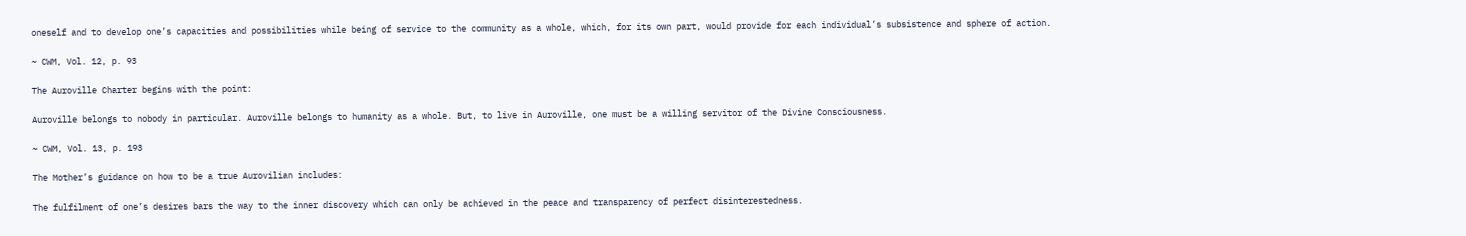oneself and to develop one’s capacities and possibilities while being of service to the community as a whole, which, for its own part, would provide for each individual’s subsistence and sphere of action.

~ CWM, Vol. 12, p. 93

The Auroville Charter begins with the point:

Auroville belongs to nobody in particular. Auroville belongs to humanity as a whole. But, to live in Auroville, one must be a willing servitor of the Divine Consciousness.

~ CWM, Vol. 13, p. 193

The Mother’s guidance on how to be a true Aurovilian includes:

The fulfilment of one’s desires bars the way to the inner discovery which can only be achieved in the peace and transparency of perfect disinterestedness.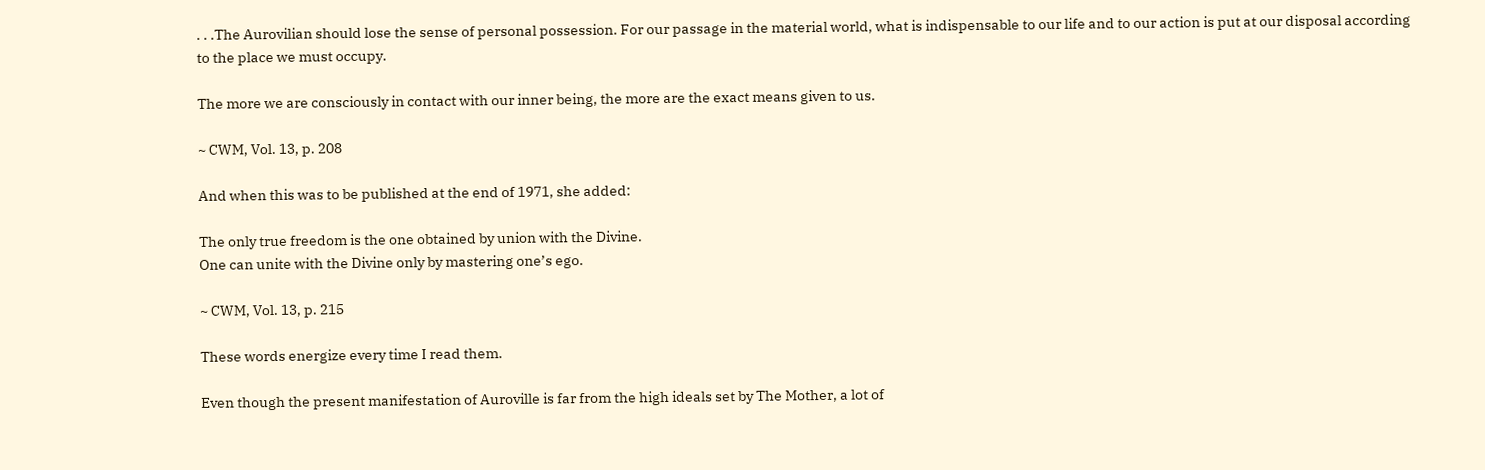. . .The Aurovilian should lose the sense of personal possession. For our passage in the material world, what is indispensable to our life and to our action is put at our disposal according to the place we must occupy.

The more we are consciously in contact with our inner being, the more are the exact means given to us.

~ CWM, Vol. 13, p. 208

And when this was to be published at the end of 1971, she added:

The only true freedom is the one obtained by union with the Divine.
One can unite with the Divine only by mastering one’s ego.

~ CWM, Vol. 13, p. 215

These words energize every time I read them.

Even though the present manifestation of Auroville is far from the high ideals set by The Mother, a lot of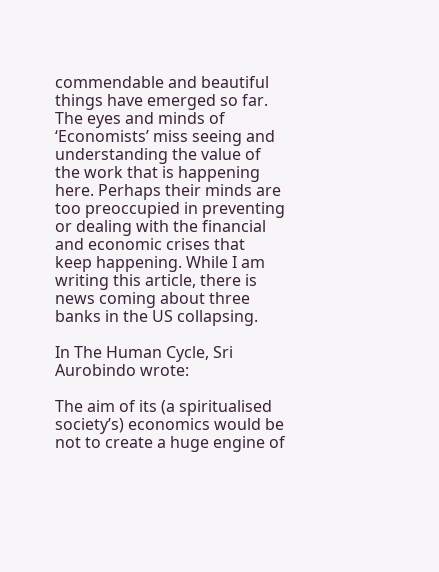commendable and beautiful things have emerged so far. The eyes and minds of ‘Economists’ miss seeing and understanding the value of the work that is happening here. Perhaps their minds are too preoccupied in preventing or dealing with the financial and economic crises that keep happening. While I am writing this article, there is news coming about three banks in the US collapsing.

In The Human Cycle, Sri Aurobindo wrote:

The aim of its (a spiritualised society’s) economics would be not to create a huge engine of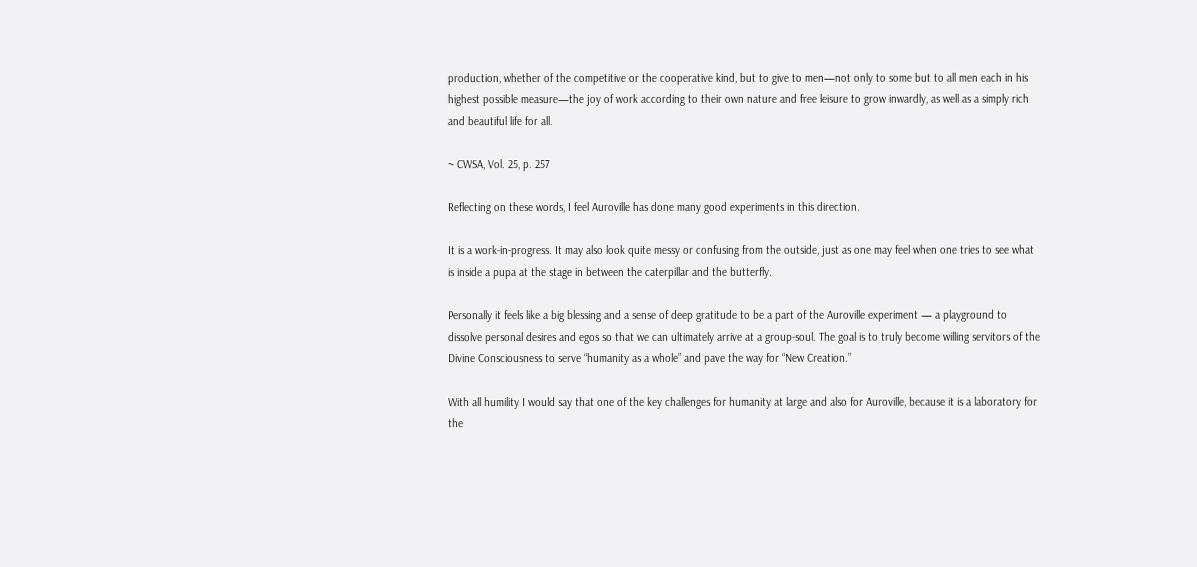production, whether of the competitive or the cooperative kind, but to give to men—not only to some but to all men each in his highest possible measure—the joy of work according to their own nature and free leisure to grow inwardly, as well as a simply rich and beautiful life for all.

~ CWSA, Vol. 25, p. 257

Reflecting on these words, I feel Auroville has done many good experiments in this direction.

It is a work-in-progress. It may also look quite messy or confusing from the outside, just as one may feel when one tries to see what is inside a pupa at the stage in between the caterpillar and the butterfly.

Personally it feels like a big blessing and a sense of deep gratitude to be a part of the Auroville experiment — a playground to dissolve personal desires and egos so that we can ultimately arrive at a group-soul. The goal is to truly become willing servitors of the Divine Consciousness to serve “humanity as a whole” and pave the way for “New Creation.”

With all humility I would say that one of the key challenges for humanity at large and also for Auroville, because it is a laboratory for the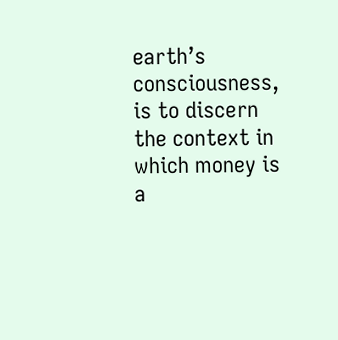earth’s consciousness, is to discern the context in which money is a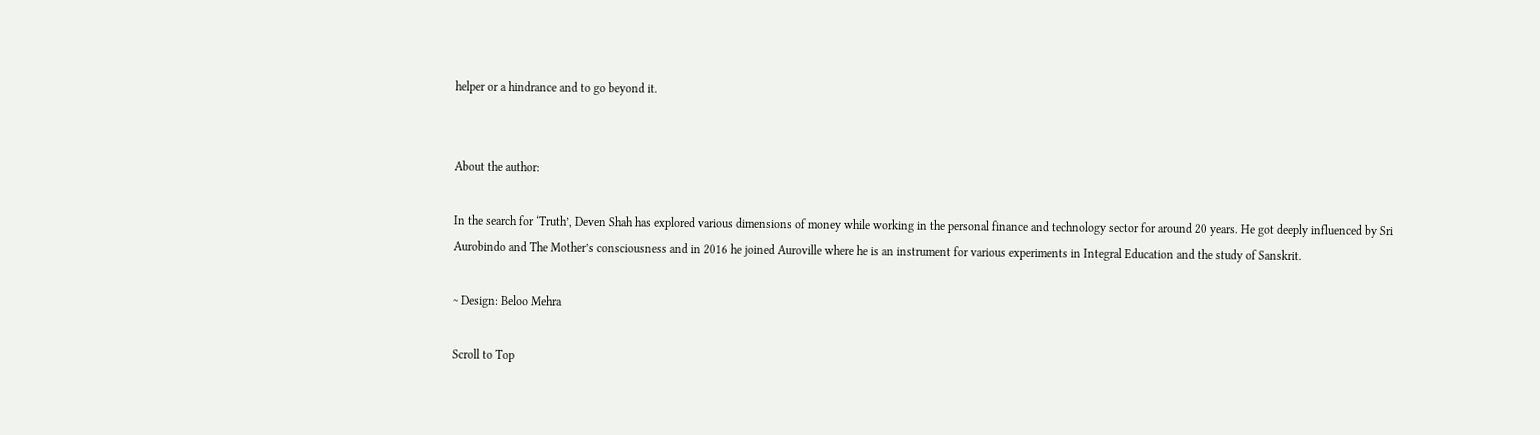helper or a hindrance and to go beyond it.


About the author:

In the search for ‘Truth’, Deven Shah has explored various dimensions of money while working in the personal finance and technology sector for around 20 years. He got deeply influenced by Sri Aurobindo and The Mother’s consciousness and in 2016 he joined Auroville where he is an instrument for various experiments in Integral Education and the study of Sanskrit.

~ Design: Beloo Mehra

Scroll to Top